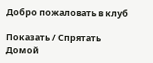Добро пожаловать в клуб

Показать / Спрятать  Домой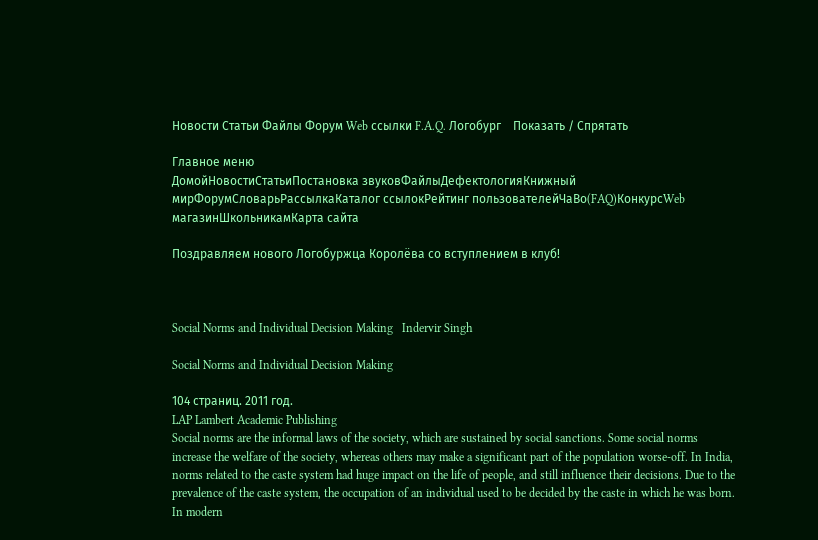Новости Статьи Файлы Форум Web ссылки F.A.Q. Логобург    Показать / Спрятать

Главное меню
ДомойНовостиСтатьиПостановка звуковФайлыДефектологияКнижный мирФорумСловарьРассылкаКаталог ссылокРейтинг пользователейЧаВо(FAQ)КонкурсWeb магазинШкольникамКарта сайта

Поздравляем нового Логобуржца Королёва со вступлением в клуб!



Social Norms and Individual Decision Making   Indervir Singh

Social Norms and Individual Decision Making

104 страниц. 2011 год.
LAP Lambert Academic Publishing
Social norms are the informal laws of the society, which are sustained by social sanctions. Some social norms increase the welfare of the society, whereas others may make a significant part of the population worse-off. In India, norms related to the caste system had huge impact on the life of people, and still influence their decisions. Due to the prevalence of the caste system, the occupation of an individual used to be decided by the caste in which he was born. In modern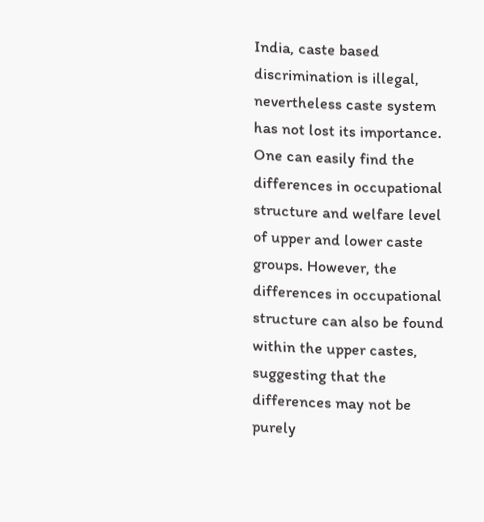India, caste based discrimination is illegal, nevertheless caste system has not lost its importance. One can easily find the differences in occupational structure and welfare level of upper and lower caste groups. However, the differences in occupational structure can also be found within the upper castes, suggesting that the differences may not be purely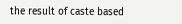the result of caste based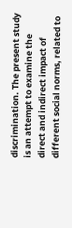discrimination. The present study is an attempt to examine the direct and indirect impact of different social norms, related to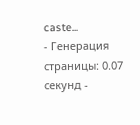caste...
- Генерация страницы: 0.07 секунд -